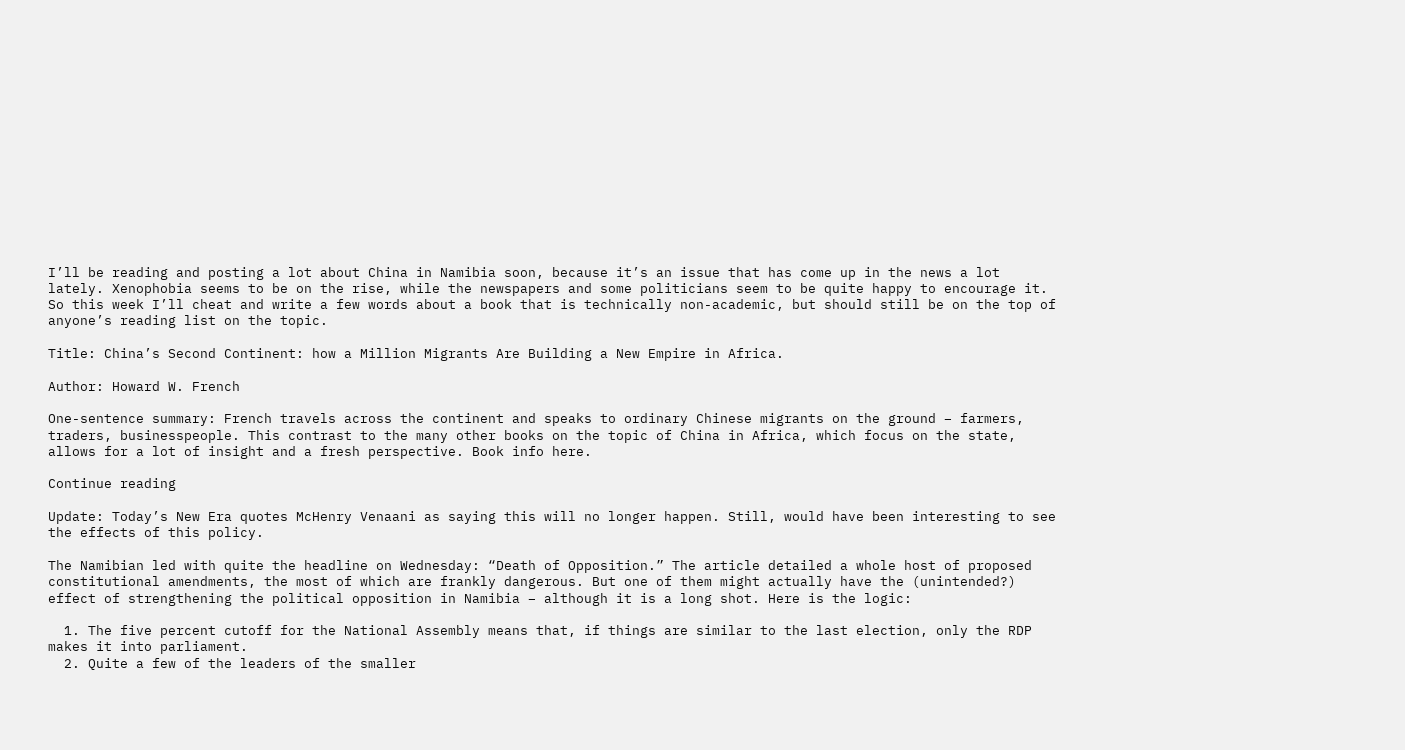I’ll be reading and posting a lot about China in Namibia soon, because it’s an issue that has come up in the news a lot lately. Xenophobia seems to be on the rise, while the newspapers and some politicians seem to be quite happy to encourage it. So this week I’ll cheat and write a few words about a book that is technically non-academic, but should still be on the top of anyone’s reading list on the topic.

Title: China’s Second Continent: how a Million Migrants Are Building a New Empire in Africa.

Author: Howard W. French

One-sentence summary: French travels across the continent and speaks to ordinary Chinese migrants on the ground – farmers, traders, businesspeople. This contrast to the many other books on the topic of China in Africa, which focus on the state, allows for a lot of insight and a fresh perspective. Book info here.

Continue reading

Update: Today’s New Era quotes McHenry Venaani as saying this will no longer happen. Still, would have been interesting to see the effects of this policy.

The Namibian led with quite the headline on Wednesday: “Death of Opposition.” The article detailed a whole host of proposed constitutional amendments, the most of which are frankly dangerous. But one of them might actually have the (unintended?) effect of strengthening the political opposition in Namibia – although it is a long shot. Here is the logic:

  1. The five percent cutoff for the National Assembly means that, if things are similar to the last election, only the RDP makes it into parliament.
  2. Quite a few of the leaders of the smaller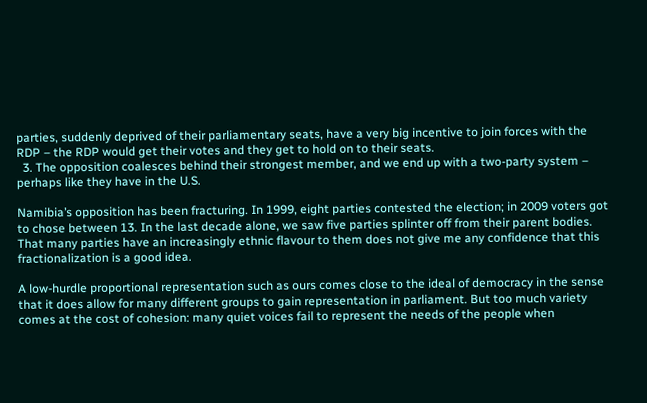parties, suddenly deprived of their parliamentary seats, have a very big incentive to join forces with the RDP – the RDP would get their votes and they get to hold on to their seats.
  3. The opposition coalesces behind their strongest member, and we end up with a two-party system – perhaps like they have in the U.S.

Namibia’s opposition has been fracturing. In 1999, eight parties contested the election; in 2009 voters got to chose between 13. In the last decade alone, we saw five parties splinter off from their parent bodies. That many parties have an increasingly ethnic flavour to them does not give me any confidence that this fractionalization is a good idea.

A low-hurdle proportional representation such as ours comes close to the ideal of democracy in the sense that it does allow for many different groups to gain representation in parliament. But too much variety comes at the cost of cohesion: many quiet voices fail to represent the needs of the people when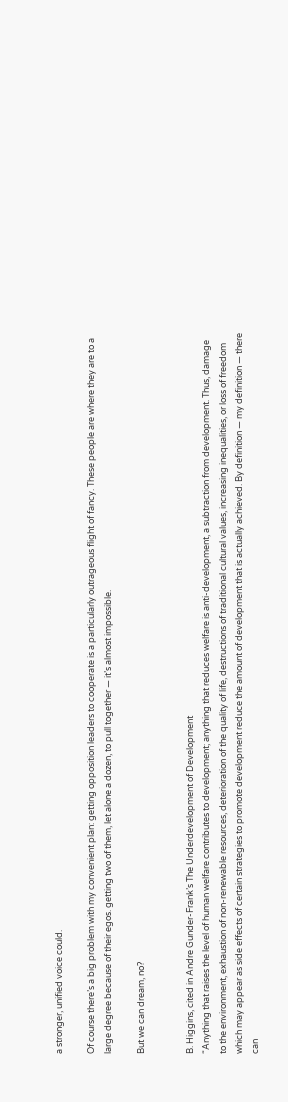a stronger, unified voice could.

Of course there’s a big problem with my convenient plan: getting opposition leaders to cooperate is a particularly outrageous flight of fancy. These people are where they are to a large degree because of their egos. getting two of them, let alone a dozen, to pull together — it’s almost impossible.

But we can dream, no?


B. Higgins, cited in Andre Gunder-Frank’s The Underdevelopment of Development
“Anything that raises the level of human welfare contributes to development; anything that reduces welfare is anti-development, a subtraction from development. Thus, damage to the environment, exhaustion of non-renewable resources, deterioration of the quality of life, destructions of traditional cultural values, increasing inequalities, or loss of freedom which may appear as side effects of certain strategies to promote development reduce the amount of development that is actually achieved. By definition — my definition — there can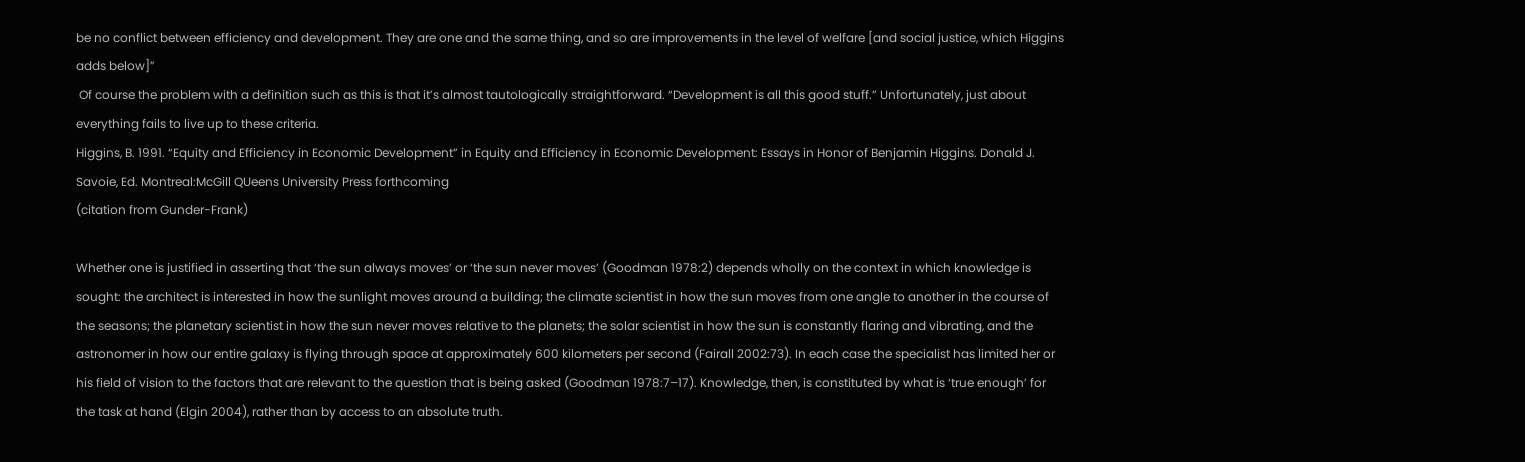be no conflict between efficiency and development. They are one and the same thing, and so are improvements in the level of welfare [and social justice, which Higgins adds below]”
 Of course the problem with a definition such as this is that it’s almost tautologically straightforward. “Development is all this good stuff.” Unfortunately, just about everything fails to live up to these criteria.
Higgins, B. 1991. “Equity and Efficiency in Economic Development” in Equity and Efficiency in Economic Development: Essays in Honor of Benjamin Higgins. Donald J. Savoie, Ed. Montreal:McGill QUeens University Press forthcoming
(citation from Gunder-Frank)

Whether one is justified in asserting that ‘the sun always moves’ or ‘the sun never moves’ (Goodman 1978:2) depends wholly on the context in which knowledge is sought: the architect is interested in how the sunlight moves around a building; the climate scientist in how the sun moves from one angle to another in the course of the seasons; the planetary scientist in how the sun never moves relative to the planets; the solar scientist in how the sun is constantly flaring and vibrating, and the astronomer in how our entire galaxy is flying through space at approximately 600 kilometers per second (Fairall 2002:73). In each case the specialist has limited her or his field of vision to the factors that are relevant to the question that is being asked (Goodman 1978:7–17). Knowledge, then, is constituted by what is ‘true enough’ for the task at hand (Elgin 2004), rather than by access to an absolute truth.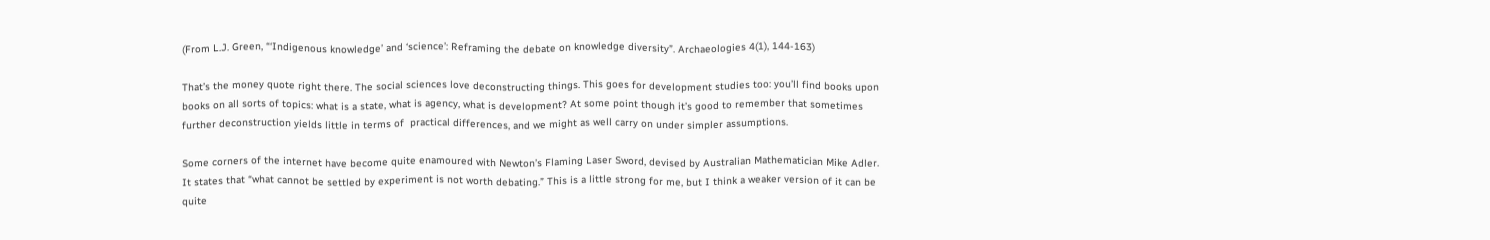(From L.J. Green, “‘Indigenous knowledge’ and ‘science’: Reframing the debate on knowledge diversity”. Archaeologies 4(1), 144-163)

That’s the money quote right there. The social sciences love deconstructing things. This goes for development studies too: you’ll find books upon books on all sorts of topics: what is a state, what is agency, what is development? At some point though it’s good to remember that sometimes further deconstruction yields little in terms of  practical differences, and we might as well carry on under simpler assumptions.

Some corners of the internet have become quite enamoured with Newton’s Flaming Laser Sword, devised by Australian Mathematician Mike Adler. It states that “what cannot be settled by experiment is not worth debating.” This is a little strong for me, but I think a weaker version of it can be quite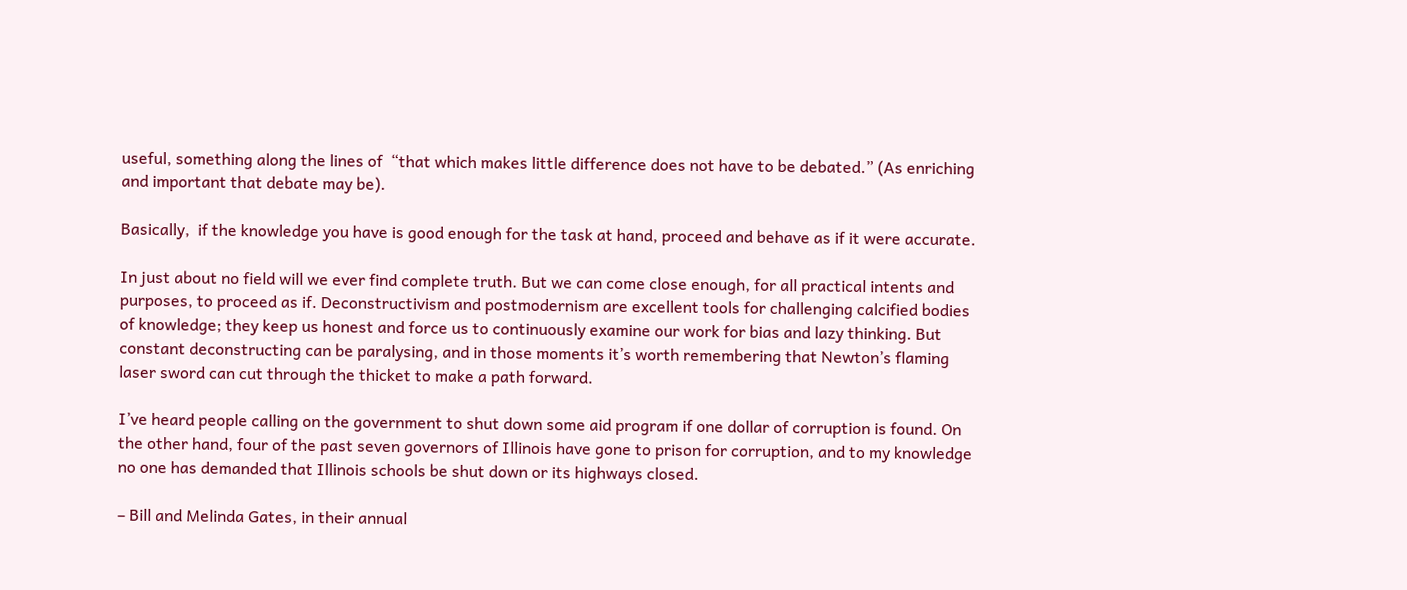useful, something along the lines of  “that which makes little difference does not have to be debated.” (As enriching and important that debate may be).

Basically,  if the knowledge you have is good enough for the task at hand, proceed and behave as if it were accurate.

In just about no field will we ever find complete truth. But we can come close enough, for all practical intents and purposes, to proceed as if. Deconstructivism and postmodernism are excellent tools for challenging calcified bodies of knowledge; they keep us honest and force us to continuously examine our work for bias and lazy thinking. But constant deconstructing can be paralysing, and in those moments it’s worth remembering that Newton’s flaming laser sword can cut through the thicket to make a path forward.

I’ve heard people calling on the government to shut down some aid program if one dollar of corruption is found. On the other hand, four of the past seven governors of Illinois have gone to prison for corruption, and to my knowledge no one has demanded that Illinois schools be shut down or its highways closed.

– Bill and Melinda Gates, in their annual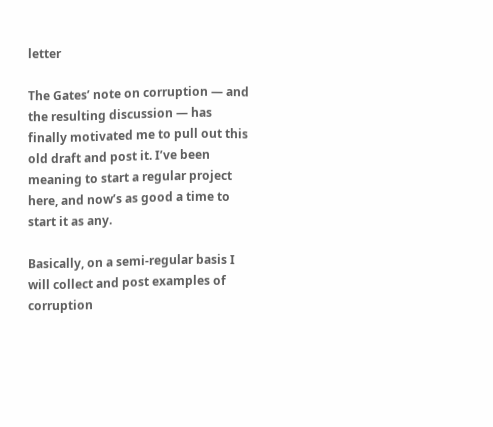letter

The Gates’ note on corruption — and the resulting discussion — has finally motivated me to pull out this old draft and post it. I’ve been meaning to start a regular project here, and now’s as good a time to start it as any.

Basically, on a semi-regular basis I will collect and post examples of corruption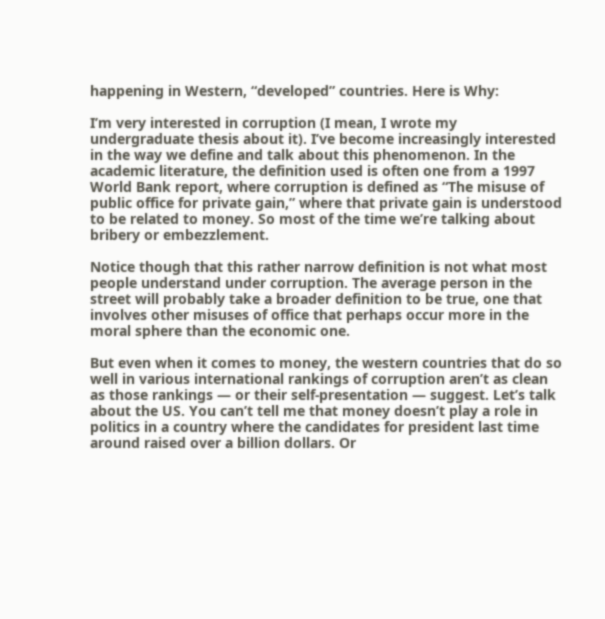happening in Western, “developed” countries. Here is Why:

I’m very interested in corruption (I mean, I wrote my undergraduate thesis about it). I’ve become increasingly interested in the way we define and talk about this phenomenon. In the academic literature, the definition used is often one from a 1997 World Bank report, where corruption is defined as “The misuse of public office for private gain,” where that private gain is understood to be related to money. So most of the time we’re talking about bribery or embezzlement.

Notice though that this rather narrow definition is not what most people understand under corruption. The average person in the street will probably take a broader definition to be true, one that involves other misuses of office that perhaps occur more in the moral sphere than the economic one.

But even when it comes to money, the western countries that do so well in various international rankings of corruption aren’t as clean as those rankings — or their self-presentation — suggest. Let’s talk about the US. You can’t tell me that money doesn’t play a role in politics in a country where the candidates for president last time around raised over a billion dollars. Or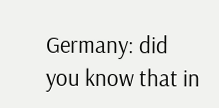Germany: did you know that in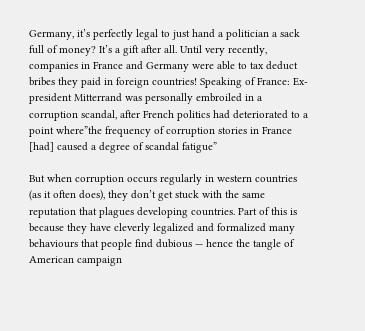Germany, it’s perfectly legal to just hand a politician a sack full of money? It’s a gift after all. Until very recently, companies in France and Germany were able to tax deduct bribes they paid in foreign countries! Speaking of France: Ex-president Mitterrand was personally embroiled in a corruption scandal, after French politics had deteriorated to a point where”the frequency of corruption stories in France [had] caused a degree of scandal fatigue”

But when corruption occurs regularly in western countries (as it often does), they don’t get stuck with the same reputation that plagues developing countries. Part of this is because they have cleverly legalized and formalized many behaviours that people find dubious — hence the tangle of American campaign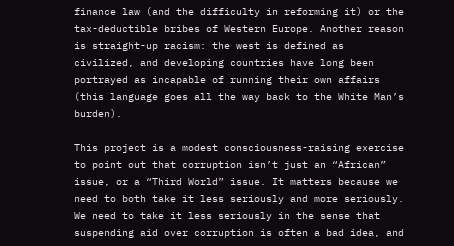finance law (and the difficulty in reforming it) or the tax-deductible bribes of Western Europe. Another reason is straight-up racism: the west is defined as civilized, and developing countries have long been portrayed as incapable of running their own affairs (this language goes all the way back to the White Man’s burden).

This project is a modest consciousness-raising exercise to point out that corruption isn’t just an “African” issue, or a “Third World” issue. It matters because we need to both take it less seriously and more seriously. We need to take it less seriously in the sense that suspending aid over corruption is often a bad idea, and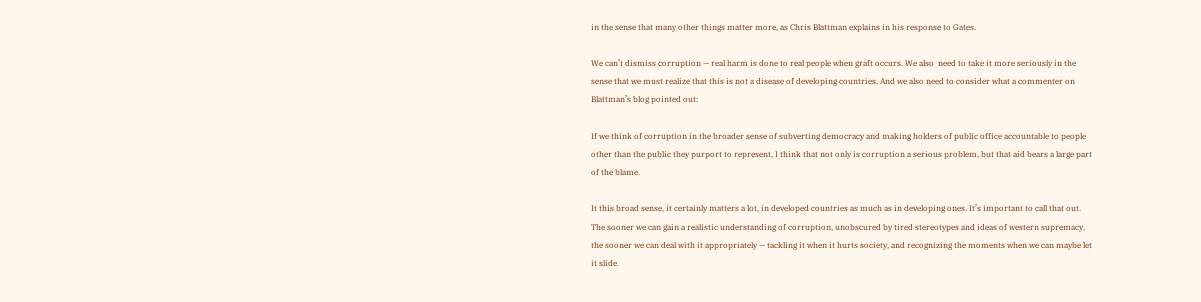in the sense that many other things matter more, as Chris Blattman explains in his response to Gates.

We can’t dismiss corruption — real harm is done to real people when graft occurs. We also  need to take it more seriously in the sense that we must realize that this is not a disease of developing countries. And we also need to consider what a commenter on Blattman’s blog pointed out:

If we think of corruption in the broader sense of subverting democracy and making holders of public office accountable to people other than the public they purport to represent, I think that not only is corruption a serious problem, but that aid bears a large part of the blame.

It this broad sense, it certainly matters a lot, in developed countries as much as in developing ones. It’s important to call that out. The sooner we can gain a realistic understanding of corruption, unobscured by tired stereotypes and ideas of western supremacy, the sooner we can deal with it appropriately — tackling it when it hurts society, and recognizing the moments when we can maybe let it slide.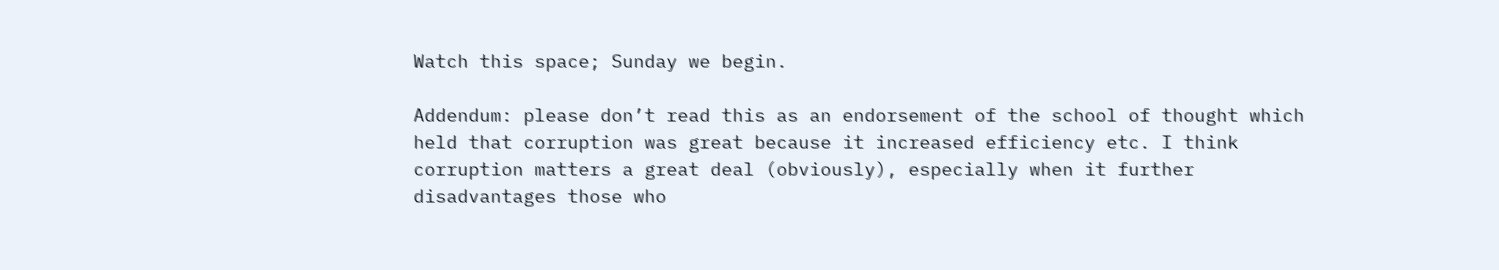Watch this space; Sunday we begin.

Addendum: please don’t read this as an endorsement of the school of thought which held that corruption was great because it increased efficiency etc. I think corruption matters a great deal (obviously), especially when it further disadvantages those who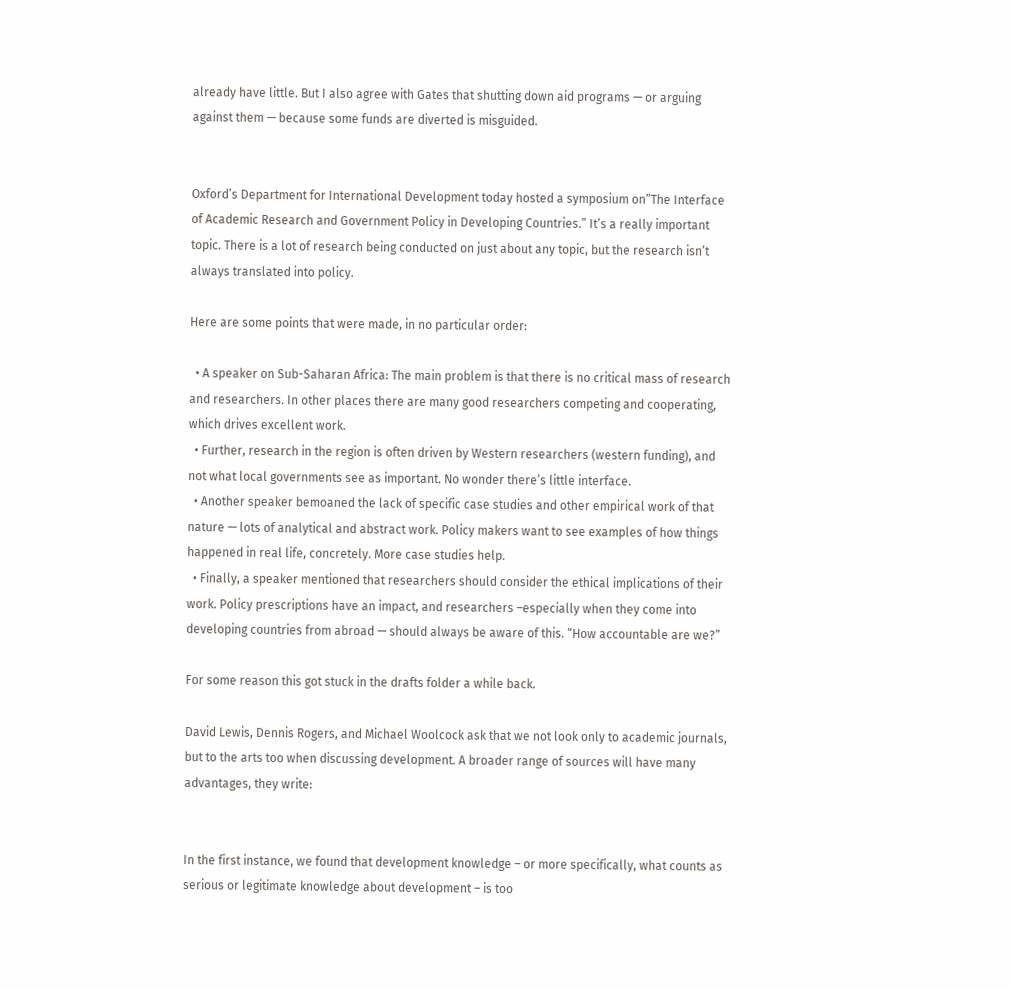already have little. But I also agree with Gates that shutting down aid programs — or arguing against them — because some funds are diverted is misguided.


Oxford’s Department for International Development today hosted a symposium on”The Interface of Academic Research and Government Policy in Developing Countries.” It’s a really important topic. There is a lot of research being conducted on just about any topic, but the research isn’t always translated into policy.

Here are some points that were made, in no particular order:

  • A speaker on Sub-Saharan Africa: The main problem is that there is no critical mass of research and researchers. In other places there are many good researchers competing and cooperating, which drives excellent work.
  • Further, research in the region is often driven by Western researchers (western funding), and not what local governments see as important. No wonder there’s little interface.
  • Another speaker bemoaned the lack of specific case studies and other empirical work of that nature — lots of analytical and abstract work. Policy makers want to see examples of how things happened in real life, concretely. More case studies help.
  • Finally, a speaker mentioned that researchers should consider the ethical implications of their work. Policy prescriptions have an impact, and researchers –especially when they come into developing countries from abroad — should always be aware of this. “How accountable are we?”

For some reason this got stuck in the drafts folder a while back.

David Lewis, Dennis Rogers, and Michael Woolcock ask that we not look only to academic journals, but to the arts too when discussing development. A broader range of sources will have many advantages, they write:


In the first instance, we found that development knowledge – or more specifically, what counts as serious or legitimate knowledge about development – is too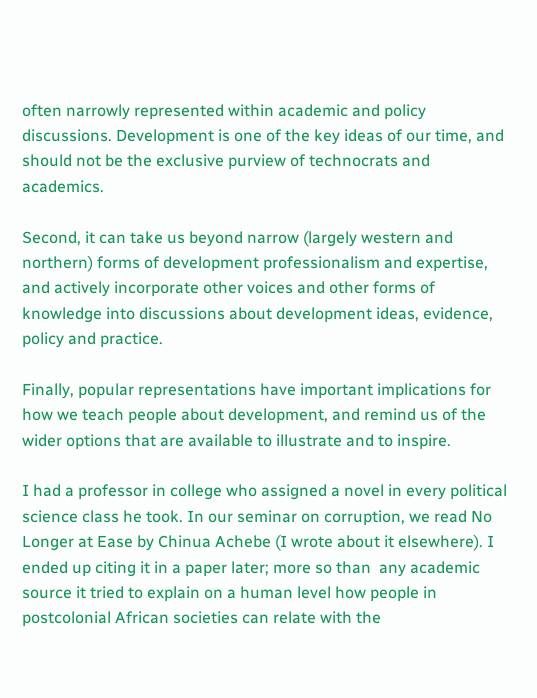often narrowly represented within academic and policy discussions. Development is one of the key ideas of our time, and should not be the exclusive purview of technocrats and academics.

Second, it can take us beyond narrow (largely western and northern) forms of development professionalism and expertise, and actively incorporate other voices and other forms of knowledge into discussions about development ideas, evidence, policy and practice.

Finally, popular representations have important implications for how we teach people about development, and remind us of the wider options that are available to illustrate and to inspire.

I had a professor in college who assigned a novel in every political science class he took. In our seminar on corruption, we read No Longer at Ease by Chinua Achebe (I wrote about it elsewhere). I ended up citing it in a paper later; more so than  any academic source it tried to explain on a human level how people in postcolonial African societies can relate with the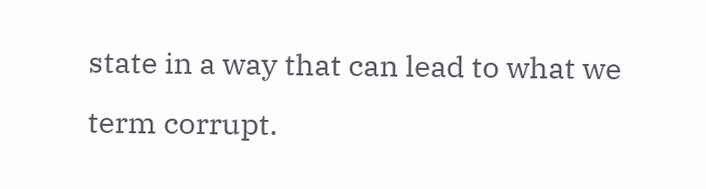state in a way that can lead to what we term corrupt.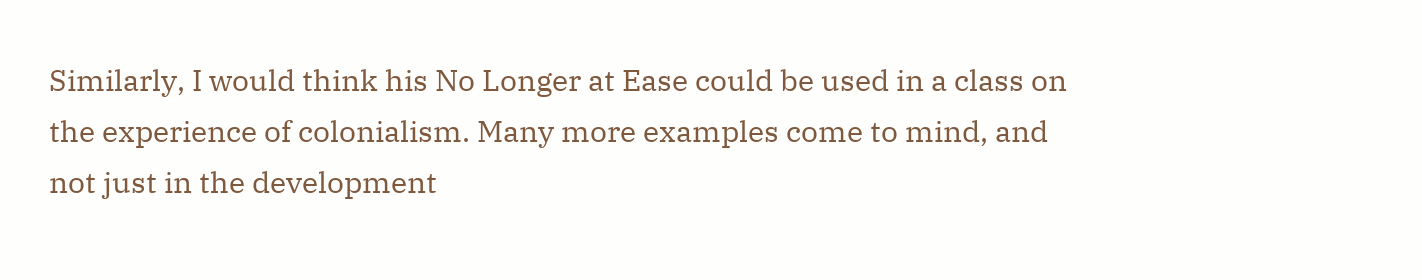Similarly, I would think his No Longer at Ease could be used in a class on the experience of colonialism. Many more examples come to mind, and not just in the development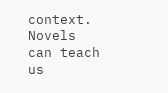context. Novels can teach us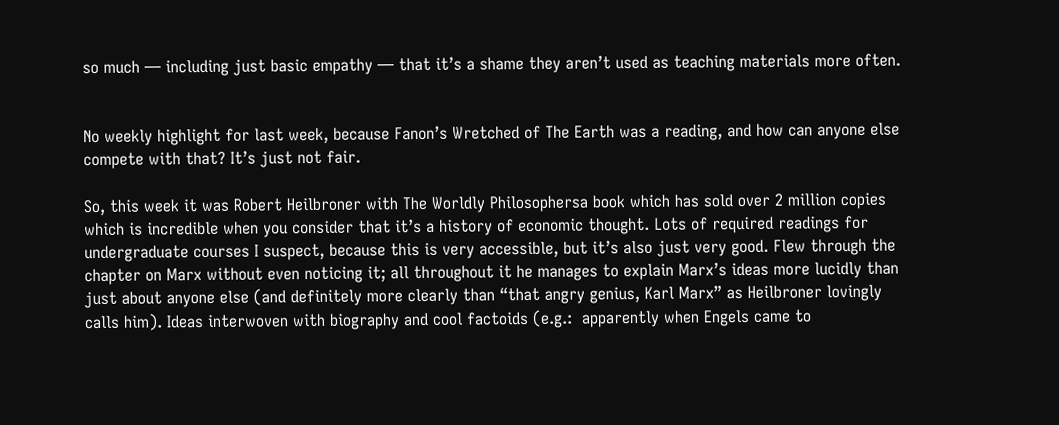so much — including just basic empathy — that it’s a shame they aren’t used as teaching materials more often.


No weekly highlight for last week, because Fanon’s Wretched of The Earth was a reading, and how can anyone else compete with that? It’s just not fair.

So, this week it was Robert Heilbroner with The Worldly Philosophersa book which has sold over 2 million copies which is incredible when you consider that it’s a history of economic thought. Lots of required readings for undergraduate courses I suspect, because this is very accessible, but it’s also just very good. Flew through the chapter on Marx without even noticing it; all throughout it he manages to explain Marx’s ideas more lucidly than just about anyone else (and definitely more clearly than “that angry genius, Karl Marx” as Heilbroner lovingly calls him). Ideas interwoven with biography and cool factoids (e.g.:  apparently when Engels came to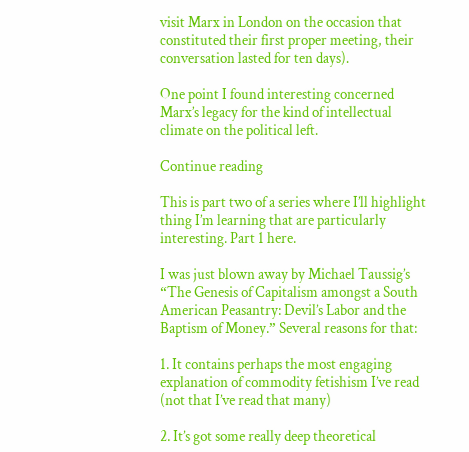visit Marx in London on the occasion that constituted their first proper meeting, their conversation lasted for ten days).

One point I found interesting concerned Marx’s legacy for the kind of intellectual climate on the political left.

Continue reading

This is part two of a series where I’ll highlight thing I’m learning that are particularly interesting. Part 1 here.

I was just blown away by Michael Taussig’s “The Genesis of Capitalism amongst a South American Peasantry: Devil’s Labor and the Baptism of Money.” Several reasons for that:

1. It contains perhaps the most engaging explanation of commodity fetishism I’ve read (not that I’ve read that many)

2. It’s got some really deep theoretical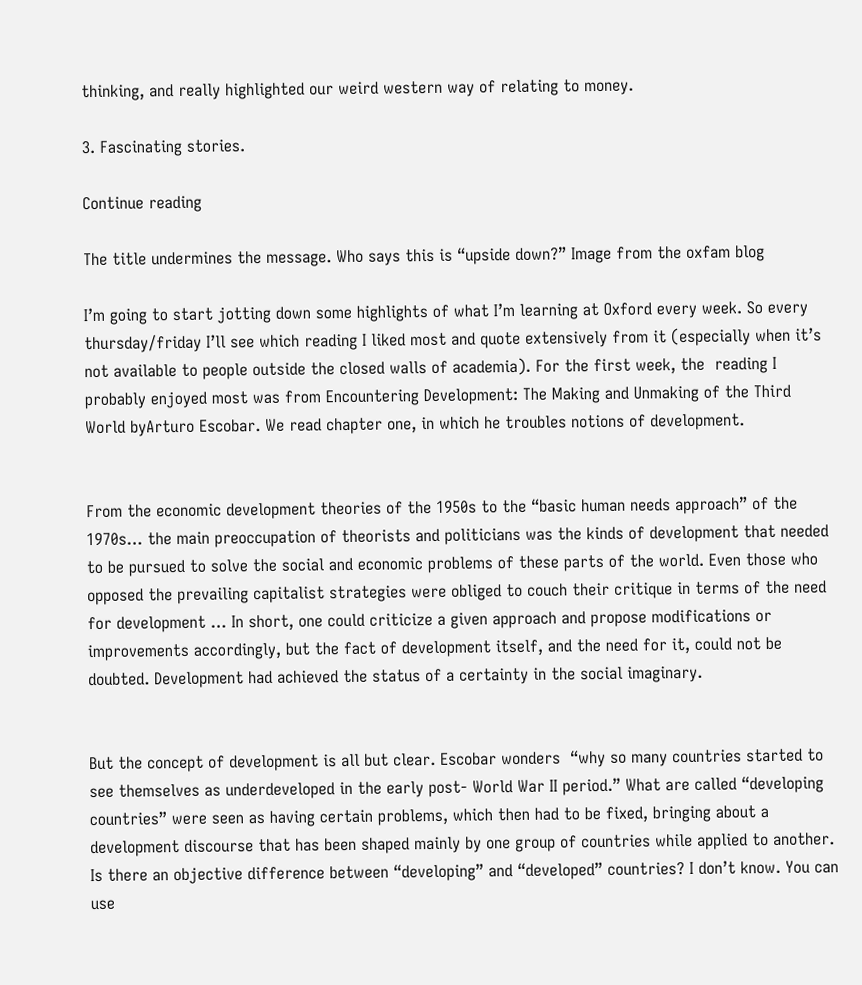thinking, and really highlighted our weird western way of relating to money.

3. Fascinating stories.

Continue reading

The title undermines the message. Who says this is “upside down?” Image from the oxfam blog

I’m going to start jotting down some highlights of what I’m learning at Oxford every week. So every thursday/friday I’ll see which reading I liked most and quote extensively from it (especially when it’s not available to people outside the closed walls of academia). For the first week, the  reading I probably enjoyed most was from Encountering Development: The Making and Unmaking of the Third World byArturo Escobar. We read chapter one, in which he troubles notions of development.


From the economic development theories of the 1950s to the “basic human needs approach” of the 1970s… the main preoccupation of theorists and politicians was the kinds of development that needed to be pursued to solve the social and economic problems of these parts of the world. Even those who opposed the prevailing capitalist strategies were obliged to couch their critique in terms of the need for development … In short, one could criticize a given approach and propose modifications or improvements accordingly, but the fact of development itself, and the need for it, could not be doubted. Development had achieved the status of a certainty in the social imaginary.


But the concept of development is all but clear. Escobar wonders  “why so many countries started to see themselves as underdeveloped in the early post- World War II period.” What are called “developing countries” were seen as having certain problems, which then had to be fixed, bringing about a development discourse that has been shaped mainly by one group of countries while applied to another.
Is there an objective difference between “developing” and “developed” countries? I don’t know. You can use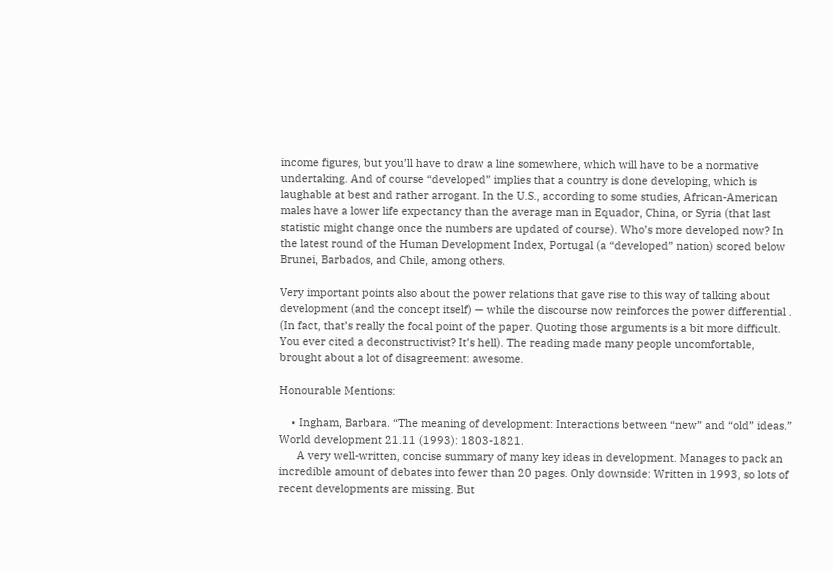income figures, but you’ll have to draw a line somewhere, which will have to be a normative undertaking. And of course “developed” implies that a country is done developing, which is laughable at best and rather arrogant. In the U.S., according to some studies, African-American males have a lower life expectancy than the average man in Equador, China, or Syria (that last statistic might change once the numbers are updated of course). Who’s more developed now? In the latest round of the Human Development Index, Portugal (a “developed” nation) scored below Brunei, Barbados, and Chile, among others.

Very important points also about the power relations that gave rise to this way of talking about development (and the concept itself) — while the discourse now reinforces the power differential . (In fact, that’s really the focal point of the paper. Quoting those arguments is a bit more difficult. You ever cited a deconstructivist? It’s hell). The reading made many people uncomfortable, brought about a lot of disagreement: awesome.

Honourable Mentions:

    • Ingham, Barbara. “The meaning of development: Interactions between “new” and “old” ideas.” World development 21.11 (1993): 1803-1821.
      A very well-written, concise summary of many key ideas in development. Manages to pack an incredible amount of debates into fewer than 20 pages. Only downside: Written in 1993, so lots of recent developments are missing. But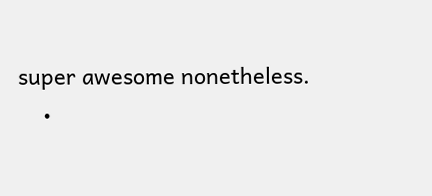super awesome nonetheless.
    •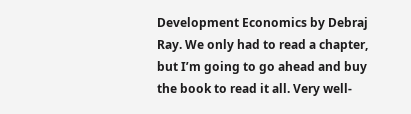Development Economics by Debraj Ray. We only had to read a chapter, but I’m going to go ahead and buy the book to read it all. Very well-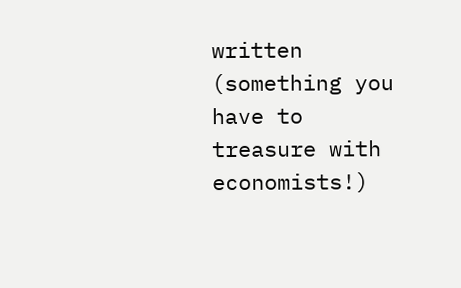written (something you have to treasure with economists!)